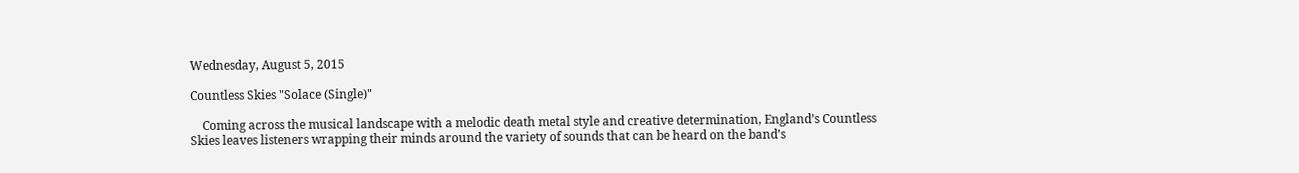Wednesday, August 5, 2015

Countless Skies "Solace (Single)"

    Coming across the musical landscape with a melodic death metal style and creative determination, England’s Countless Skies leaves listeners wrapping their minds around the variety of sounds that can be heard on the band’s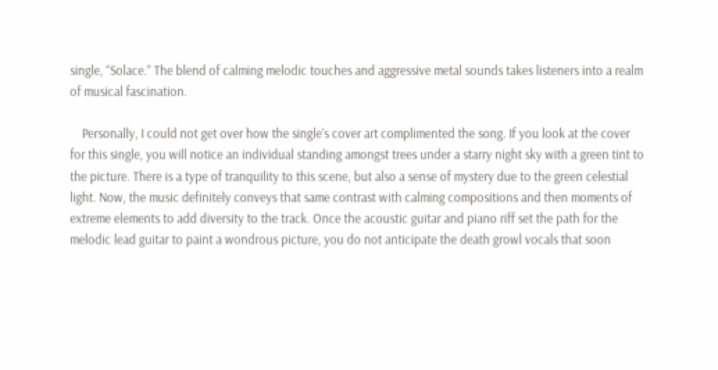single, “Solace.” The blend of calming melodic touches and aggressive metal sounds takes listeners into a realm of musical fascination.

    Personally, I could not get over how the single’s cover art complimented the song. If you look at the cover for this single, you will notice an individual standing amongst trees under a starry night sky with a green tint to the picture. There is a type of tranquility to this scene, but also a sense of mystery due to the green celestial light. Now, the music definitely conveys that same contrast with calming compositions and then moments of extreme elements to add diversity to the track. Once the acoustic guitar and piano riff set the path for the melodic lead guitar to paint a wondrous picture, you do not anticipate the death growl vocals that soon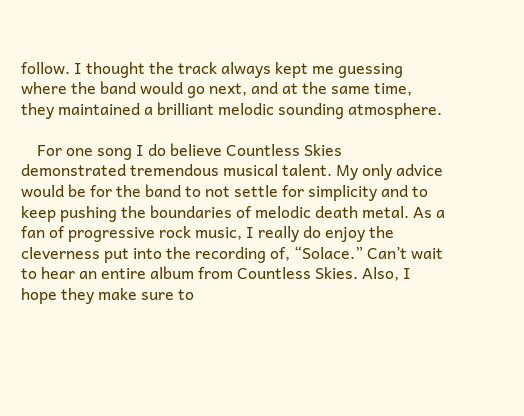follow. I thought the track always kept me guessing where the band would go next, and at the same time, they maintained a brilliant melodic sounding atmosphere.

    For one song I do believe Countless Skies demonstrated tremendous musical talent. My only advice would be for the band to not settle for simplicity and to keep pushing the boundaries of melodic death metal. As a fan of progressive rock music, I really do enjoy the cleverness put into the recording of, “Solace.” Can’t wait to hear an entire album from Countless Skies. Also, I hope they make sure to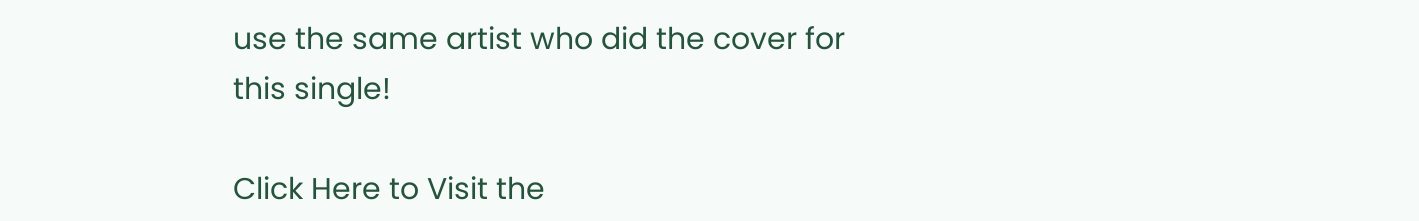use the same artist who did the cover for this single!

Click Here to Visit the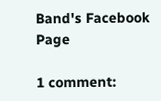Band's Facebook Page

1 comment: